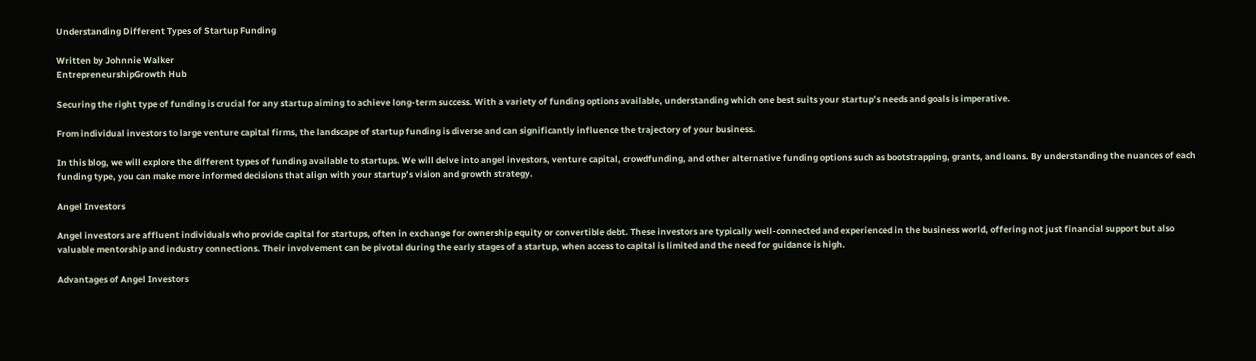Understanding Different Types of Startup Funding

Written by Johnnie Walker
EntrepreneurshipGrowth Hub

Securing the right type of funding is crucial for any startup aiming to achieve long-term success. With a variety of funding options available, understanding which one best suits your startup’s needs and goals is imperative.

From individual investors to large venture capital firms, the landscape of startup funding is diverse and can significantly influence the trajectory of your business.

In this blog, we will explore the different types of funding available to startups. We will delve into angel investors, venture capital, crowdfunding, and other alternative funding options such as bootstrapping, grants, and loans. By understanding the nuances of each funding type, you can make more informed decisions that align with your startup’s vision and growth strategy.

Angel Investors

Angel investors are affluent individuals who provide capital for startups, often in exchange for ownership equity or convertible debt. These investors are typically well-connected and experienced in the business world, offering not just financial support but also valuable mentorship and industry connections. Their involvement can be pivotal during the early stages of a startup, when access to capital is limited and the need for guidance is high.

Advantages of Angel Investors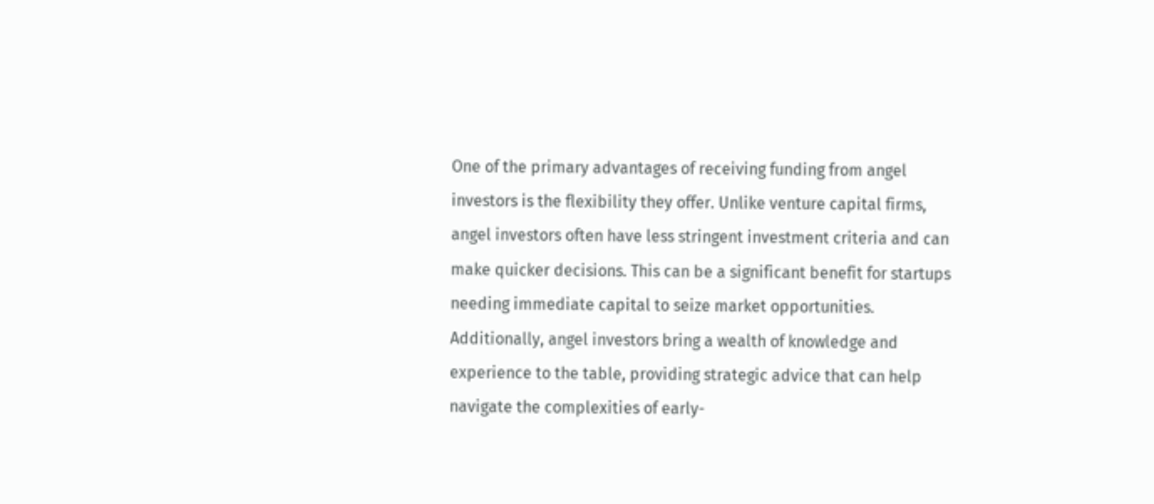One of the primary advantages of receiving funding from angel investors is the flexibility they offer. Unlike venture capital firms, angel investors often have less stringent investment criteria and can make quicker decisions. This can be a significant benefit for startups needing immediate capital to seize market opportunities. Additionally, angel investors bring a wealth of knowledge and experience to the table, providing strategic advice that can help navigate the complexities of early-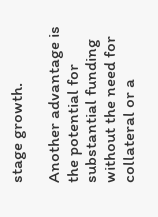stage growth.

Another advantage is the potential for substantial funding without the need for collateral or a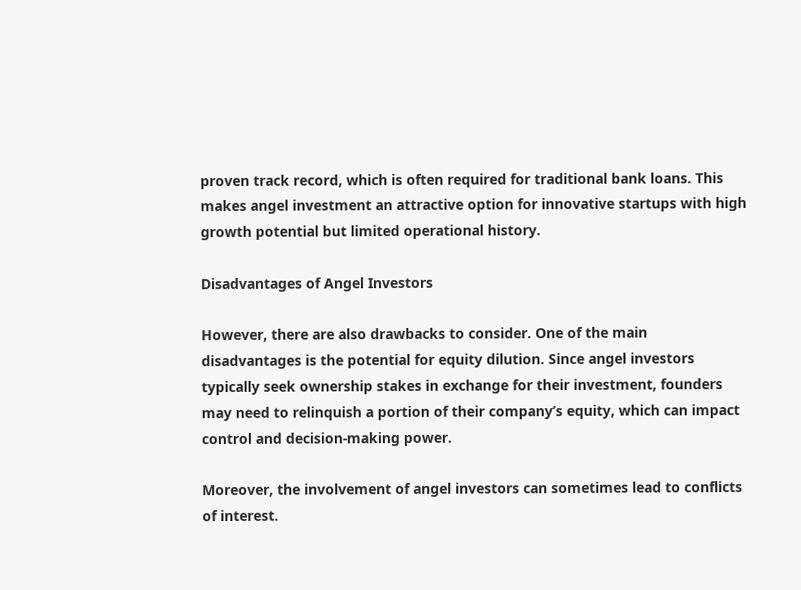proven track record, which is often required for traditional bank loans. This makes angel investment an attractive option for innovative startups with high growth potential but limited operational history.

Disadvantages of Angel Investors

However, there are also drawbacks to consider. One of the main disadvantages is the potential for equity dilution. Since angel investors typically seek ownership stakes in exchange for their investment, founders may need to relinquish a portion of their company’s equity, which can impact control and decision-making power.

Moreover, the involvement of angel investors can sometimes lead to conflicts of interest.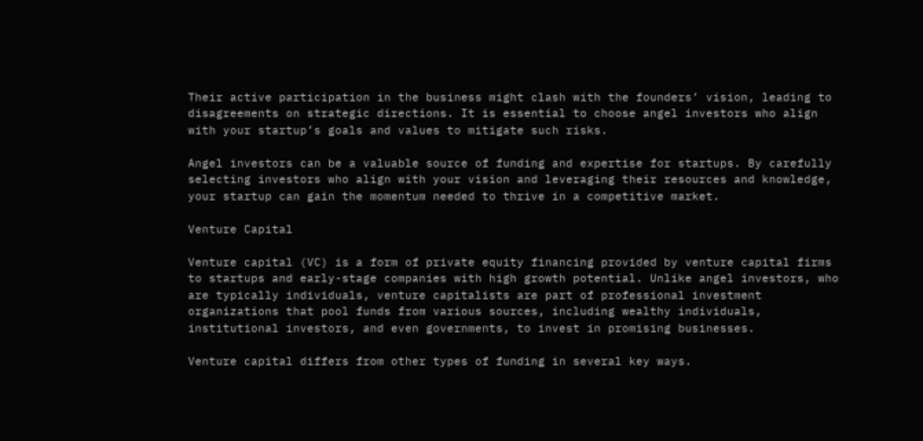Their active participation in the business might clash with the founders’ vision, leading to disagreements on strategic directions. It is essential to choose angel investors who align with your startup’s goals and values to mitigate such risks.

Angel investors can be a valuable source of funding and expertise for startups. By carefully selecting investors who align with your vision and leveraging their resources and knowledge, your startup can gain the momentum needed to thrive in a competitive market.

Venture Capital

Venture capital (VC) is a form of private equity financing provided by venture capital firms to startups and early-stage companies with high growth potential. Unlike angel investors, who are typically individuals, venture capitalists are part of professional investment organizations that pool funds from various sources, including wealthy individuals, institutional investors, and even governments, to invest in promising businesses.

Venture capital differs from other types of funding in several key ways.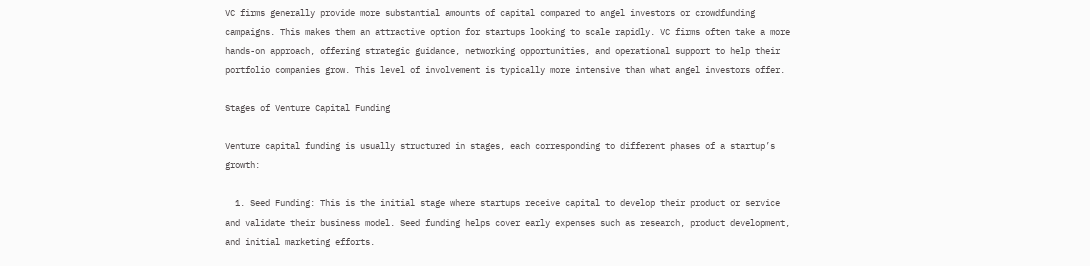VC firms generally provide more substantial amounts of capital compared to angel investors or crowdfunding campaigns. This makes them an attractive option for startups looking to scale rapidly. VC firms often take a more hands-on approach, offering strategic guidance, networking opportunities, and operational support to help their portfolio companies grow. This level of involvement is typically more intensive than what angel investors offer.

Stages of Venture Capital Funding

Venture capital funding is usually structured in stages, each corresponding to different phases of a startup’s growth:

  1. Seed Funding: This is the initial stage where startups receive capital to develop their product or service and validate their business model. Seed funding helps cover early expenses such as research, product development, and initial marketing efforts.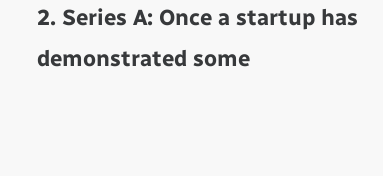2. Series A: Once a startup has demonstrated some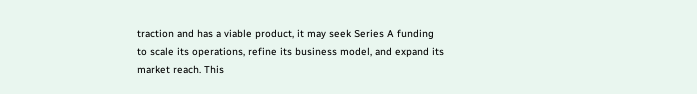traction and has a viable product, it may seek Series A funding to scale its operations, refine its business model, and expand its market reach. This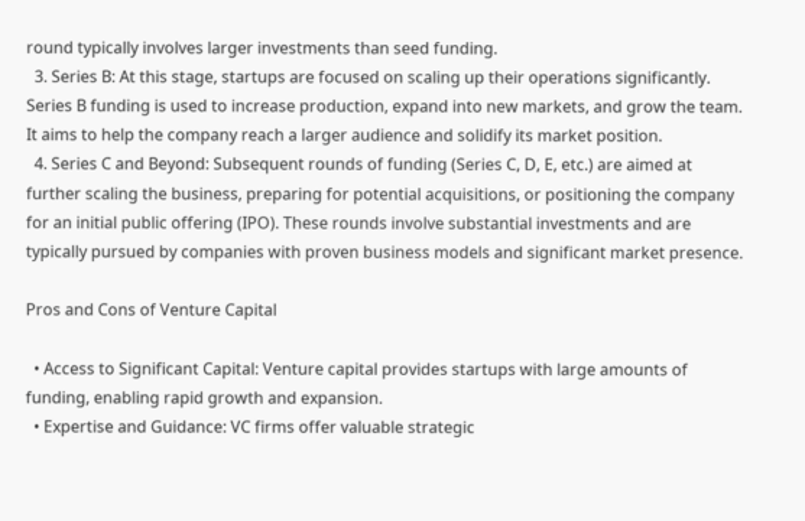round typically involves larger investments than seed funding.
  3. Series B: At this stage, startups are focused on scaling up their operations significantly. Series B funding is used to increase production, expand into new markets, and grow the team. It aims to help the company reach a larger audience and solidify its market position.
  4. Series C and Beyond: Subsequent rounds of funding (Series C, D, E, etc.) are aimed at further scaling the business, preparing for potential acquisitions, or positioning the company for an initial public offering (IPO). These rounds involve substantial investments and are typically pursued by companies with proven business models and significant market presence.

Pros and Cons of Venture Capital

  • Access to Significant Capital: Venture capital provides startups with large amounts of funding, enabling rapid growth and expansion.
  • Expertise and Guidance: VC firms offer valuable strategic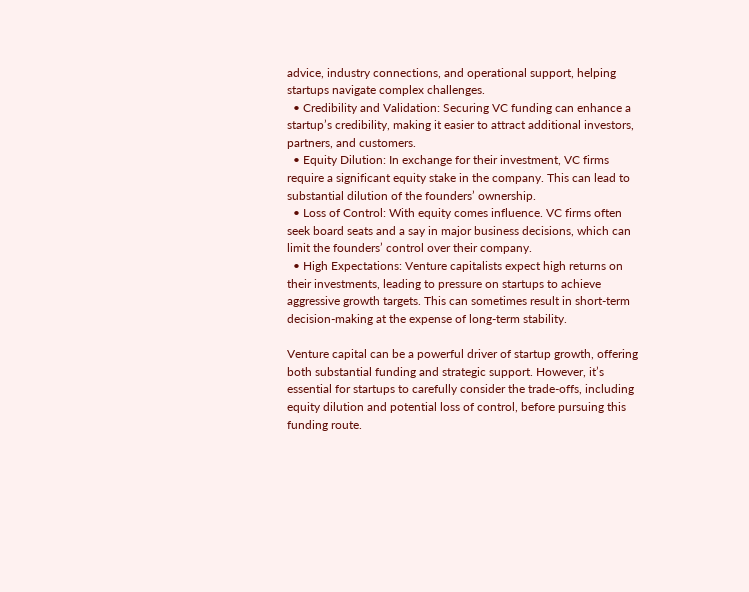advice, industry connections, and operational support, helping startups navigate complex challenges.
  • Credibility and Validation: Securing VC funding can enhance a startup’s credibility, making it easier to attract additional investors, partners, and customers.
  • Equity Dilution: In exchange for their investment, VC firms require a significant equity stake in the company. This can lead to substantial dilution of the founders’ ownership.
  • Loss of Control: With equity comes influence. VC firms often seek board seats and a say in major business decisions, which can limit the founders’ control over their company.
  • High Expectations: Venture capitalists expect high returns on their investments, leading to pressure on startups to achieve aggressive growth targets. This can sometimes result in short-term decision-making at the expense of long-term stability.

Venture capital can be a powerful driver of startup growth, offering both substantial funding and strategic support. However, it’s essential for startups to carefully consider the trade-offs, including equity dilution and potential loss of control, before pursuing this funding route.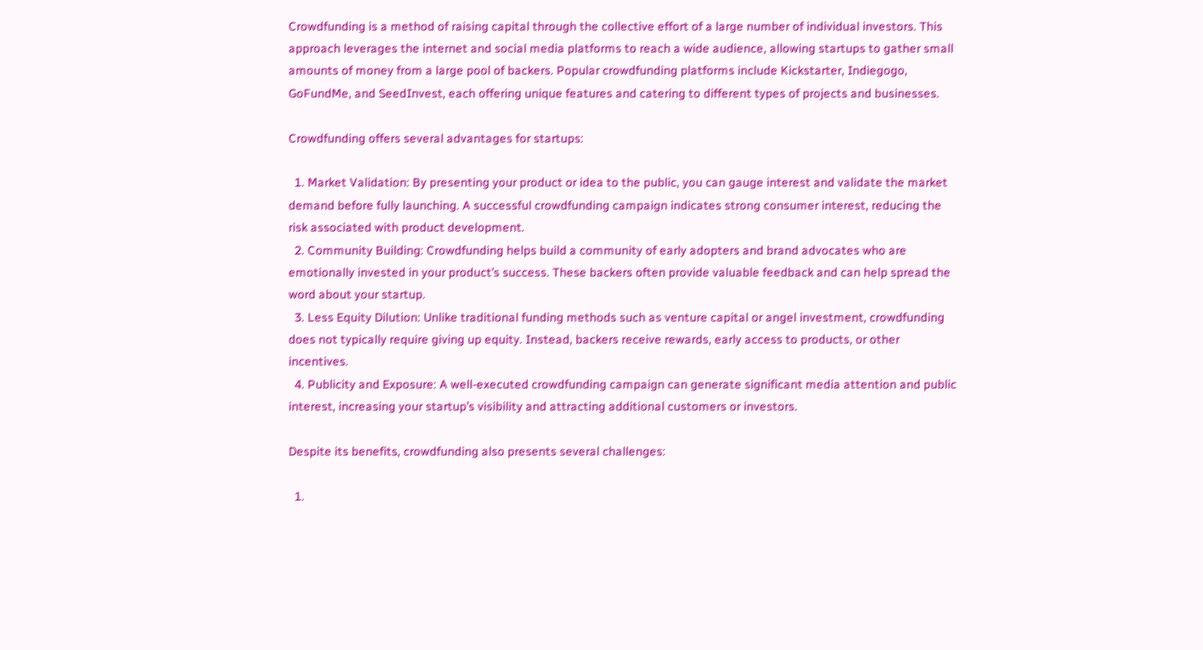Crowdfunding is a method of raising capital through the collective effort of a large number of individual investors. This approach leverages the internet and social media platforms to reach a wide audience, allowing startups to gather small amounts of money from a large pool of backers. Popular crowdfunding platforms include Kickstarter, Indiegogo, GoFundMe, and SeedInvest, each offering unique features and catering to different types of projects and businesses.

Crowdfunding offers several advantages for startups:

  1. Market Validation: By presenting your product or idea to the public, you can gauge interest and validate the market demand before fully launching. A successful crowdfunding campaign indicates strong consumer interest, reducing the risk associated with product development.
  2. Community Building: Crowdfunding helps build a community of early adopters and brand advocates who are emotionally invested in your product’s success. These backers often provide valuable feedback and can help spread the word about your startup.
  3. Less Equity Dilution: Unlike traditional funding methods such as venture capital or angel investment, crowdfunding does not typically require giving up equity. Instead, backers receive rewards, early access to products, or other incentives.
  4. Publicity and Exposure: A well-executed crowdfunding campaign can generate significant media attention and public interest, increasing your startup’s visibility and attracting additional customers or investors.

Despite its benefits, crowdfunding also presents several challenges:

  1.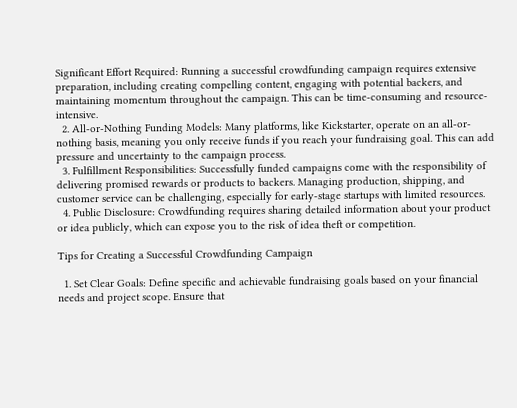Significant Effort Required: Running a successful crowdfunding campaign requires extensive preparation, including creating compelling content, engaging with potential backers, and maintaining momentum throughout the campaign. This can be time-consuming and resource-intensive.
  2. All-or-Nothing Funding Models: Many platforms, like Kickstarter, operate on an all-or-nothing basis, meaning you only receive funds if you reach your fundraising goal. This can add pressure and uncertainty to the campaign process.
  3. Fulfillment Responsibilities: Successfully funded campaigns come with the responsibility of delivering promised rewards or products to backers. Managing production, shipping, and customer service can be challenging, especially for early-stage startups with limited resources.
  4. Public Disclosure: Crowdfunding requires sharing detailed information about your product or idea publicly, which can expose you to the risk of idea theft or competition.

Tips for Creating a Successful Crowdfunding Campaign

  1. Set Clear Goals: Define specific and achievable fundraising goals based on your financial needs and project scope. Ensure that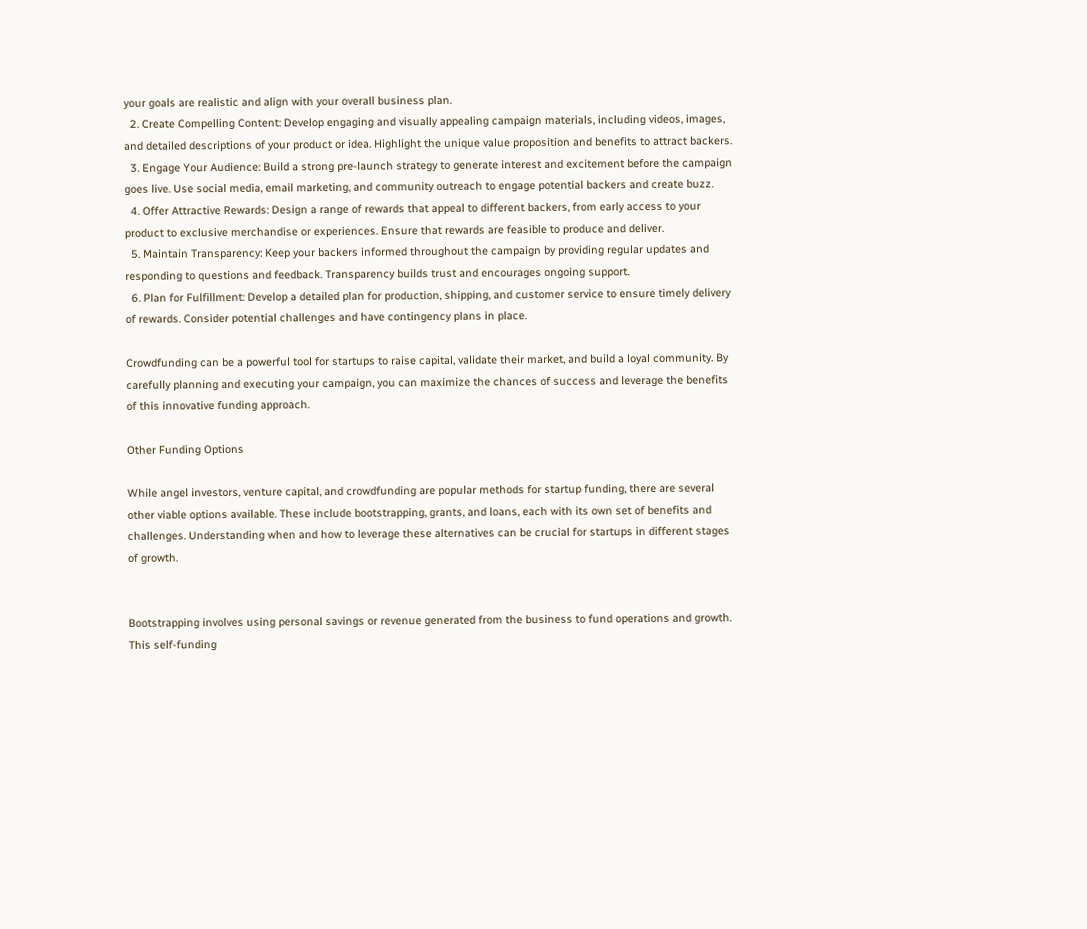your goals are realistic and align with your overall business plan.
  2. Create Compelling Content: Develop engaging and visually appealing campaign materials, including videos, images, and detailed descriptions of your product or idea. Highlight the unique value proposition and benefits to attract backers.
  3. Engage Your Audience: Build a strong pre-launch strategy to generate interest and excitement before the campaign goes live. Use social media, email marketing, and community outreach to engage potential backers and create buzz.
  4. Offer Attractive Rewards: Design a range of rewards that appeal to different backers, from early access to your product to exclusive merchandise or experiences. Ensure that rewards are feasible to produce and deliver.
  5. Maintain Transparency: Keep your backers informed throughout the campaign by providing regular updates and responding to questions and feedback. Transparency builds trust and encourages ongoing support.
  6. Plan for Fulfillment: Develop a detailed plan for production, shipping, and customer service to ensure timely delivery of rewards. Consider potential challenges and have contingency plans in place.

Crowdfunding can be a powerful tool for startups to raise capital, validate their market, and build a loyal community. By carefully planning and executing your campaign, you can maximize the chances of success and leverage the benefits of this innovative funding approach.

Other Funding Options

While angel investors, venture capital, and crowdfunding are popular methods for startup funding, there are several other viable options available. These include bootstrapping, grants, and loans, each with its own set of benefits and challenges. Understanding when and how to leverage these alternatives can be crucial for startups in different stages of growth.


Bootstrapping involves using personal savings or revenue generated from the business to fund operations and growth. This self-funding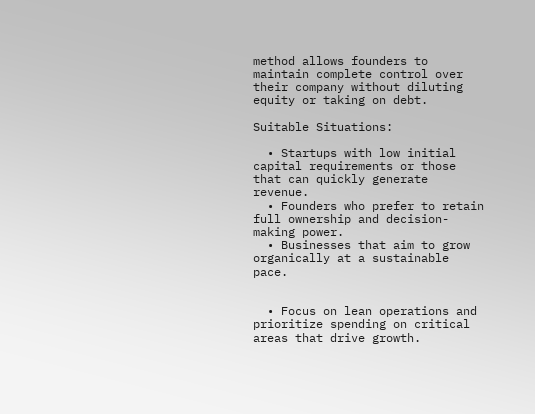method allows founders to maintain complete control over their company without diluting equity or taking on debt.

Suitable Situations:

  • Startups with low initial capital requirements or those that can quickly generate revenue.
  • Founders who prefer to retain full ownership and decision-making power.
  • Businesses that aim to grow organically at a sustainable pace.


  • Focus on lean operations and prioritize spending on critical areas that drive growth.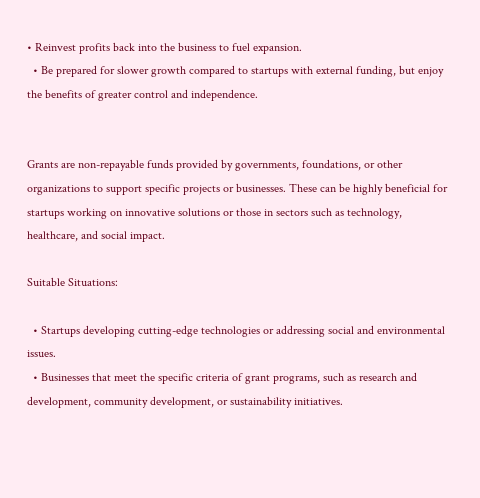• Reinvest profits back into the business to fuel expansion.
  • Be prepared for slower growth compared to startups with external funding, but enjoy the benefits of greater control and independence.


Grants are non-repayable funds provided by governments, foundations, or other organizations to support specific projects or businesses. These can be highly beneficial for startups working on innovative solutions or those in sectors such as technology, healthcare, and social impact.

Suitable Situations:

  • Startups developing cutting-edge technologies or addressing social and environmental issues.
  • Businesses that meet the specific criteria of grant programs, such as research and development, community development, or sustainability initiatives.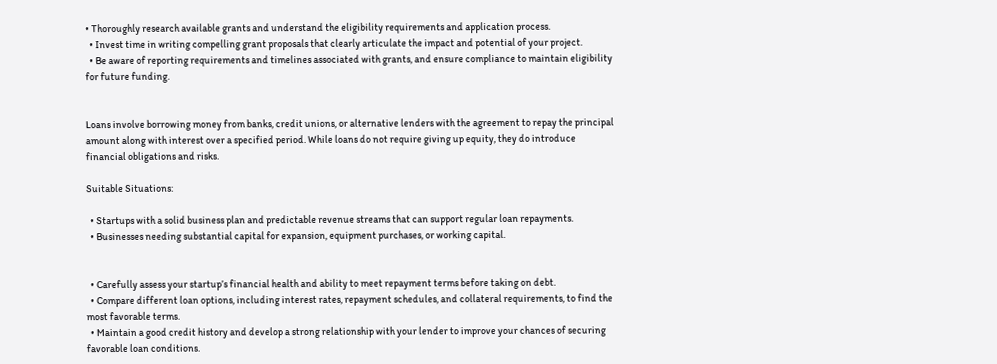• Thoroughly research available grants and understand the eligibility requirements and application process.
  • Invest time in writing compelling grant proposals that clearly articulate the impact and potential of your project.
  • Be aware of reporting requirements and timelines associated with grants, and ensure compliance to maintain eligibility for future funding.


Loans involve borrowing money from banks, credit unions, or alternative lenders with the agreement to repay the principal amount along with interest over a specified period. While loans do not require giving up equity, they do introduce financial obligations and risks.

Suitable Situations:

  • Startups with a solid business plan and predictable revenue streams that can support regular loan repayments.
  • Businesses needing substantial capital for expansion, equipment purchases, or working capital.


  • Carefully assess your startup’s financial health and ability to meet repayment terms before taking on debt.
  • Compare different loan options, including interest rates, repayment schedules, and collateral requirements, to find the most favorable terms.
  • Maintain a good credit history and develop a strong relationship with your lender to improve your chances of securing favorable loan conditions.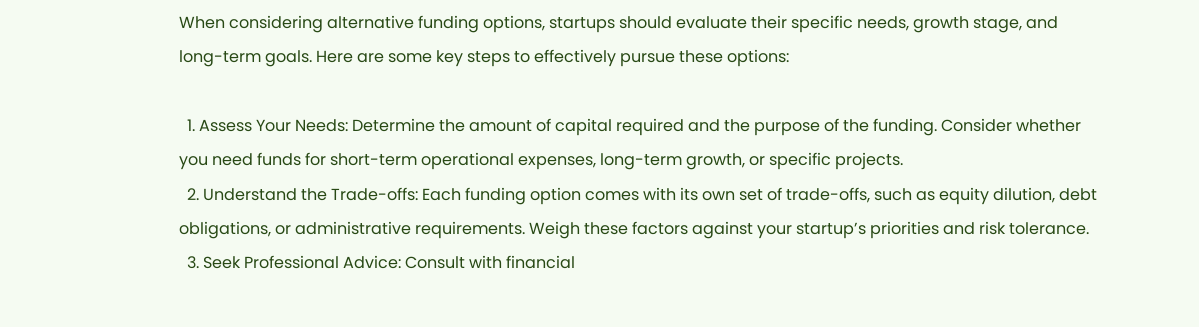When considering alternative funding options, startups should evaluate their specific needs, growth stage, and long-term goals. Here are some key steps to effectively pursue these options:

  1. Assess Your Needs: Determine the amount of capital required and the purpose of the funding. Consider whether you need funds for short-term operational expenses, long-term growth, or specific projects.
  2. Understand the Trade-offs: Each funding option comes with its own set of trade-offs, such as equity dilution, debt obligations, or administrative requirements. Weigh these factors against your startup’s priorities and risk tolerance.
  3. Seek Professional Advice: Consult with financial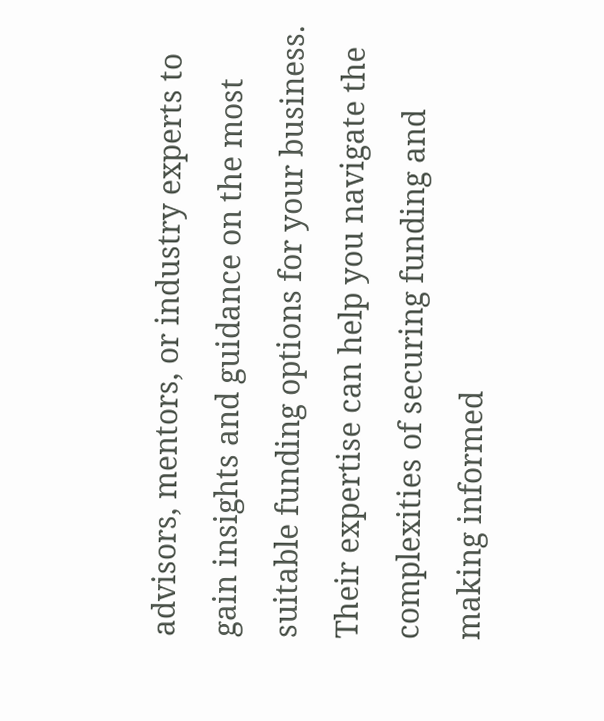advisors, mentors, or industry experts to gain insights and guidance on the most suitable funding options for your business. Their expertise can help you navigate the complexities of securing funding and making informed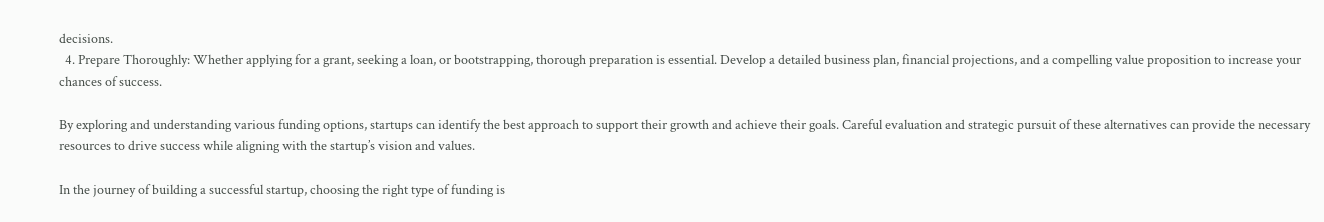decisions.
  4. Prepare Thoroughly: Whether applying for a grant, seeking a loan, or bootstrapping, thorough preparation is essential. Develop a detailed business plan, financial projections, and a compelling value proposition to increase your chances of success.

By exploring and understanding various funding options, startups can identify the best approach to support their growth and achieve their goals. Careful evaluation and strategic pursuit of these alternatives can provide the necessary resources to drive success while aligning with the startup’s vision and values.

In the journey of building a successful startup, choosing the right type of funding is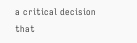a critical decision that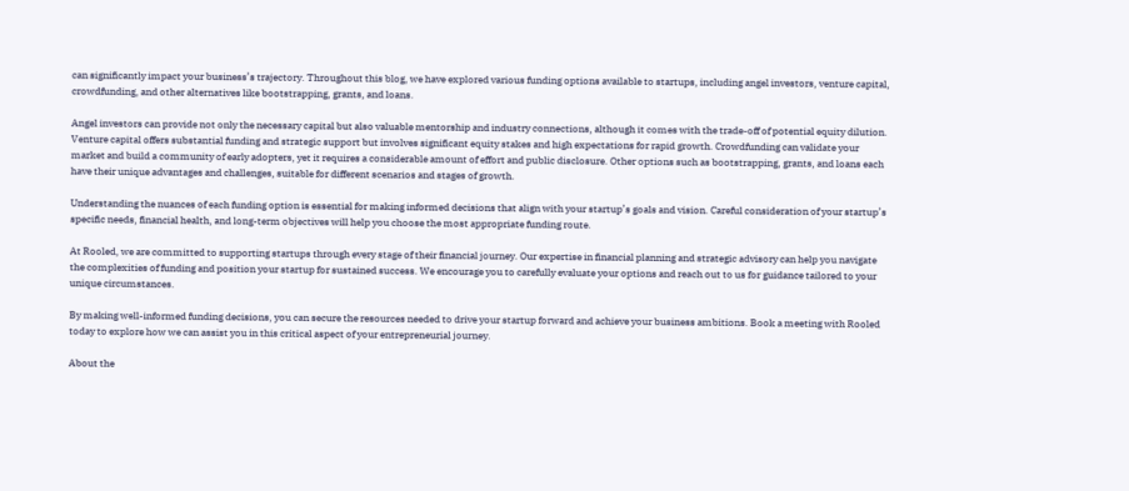can significantly impact your business’s trajectory. Throughout this blog, we have explored various funding options available to startups, including angel investors, venture capital, crowdfunding, and other alternatives like bootstrapping, grants, and loans.

Angel investors can provide not only the necessary capital but also valuable mentorship and industry connections, although it comes with the trade-off of potential equity dilution. Venture capital offers substantial funding and strategic support but involves significant equity stakes and high expectations for rapid growth. Crowdfunding can validate your market and build a community of early adopters, yet it requires a considerable amount of effort and public disclosure. Other options such as bootstrapping, grants, and loans each have their unique advantages and challenges, suitable for different scenarios and stages of growth.

Understanding the nuances of each funding option is essential for making informed decisions that align with your startup’s goals and vision. Careful consideration of your startup’s specific needs, financial health, and long-term objectives will help you choose the most appropriate funding route.

At Rooled, we are committed to supporting startups through every stage of their financial journey. Our expertise in financial planning and strategic advisory can help you navigate the complexities of funding and position your startup for sustained success. We encourage you to carefully evaluate your options and reach out to us for guidance tailored to your unique circumstances.

By making well-informed funding decisions, you can secure the resources needed to drive your startup forward and achieve your business ambitions. Book a meeting with Rooled today to explore how we can assist you in this critical aspect of your entrepreneurial journey.

About the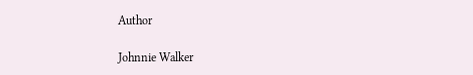Author

Johnnie Walker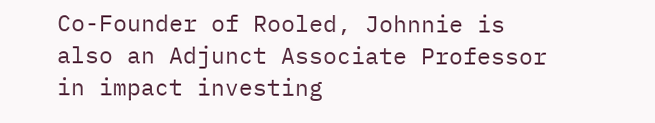Co-Founder of Rooled, Johnnie is also an Adjunct Associate Professor in impact investing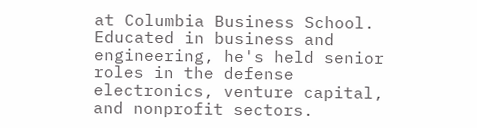at Columbia Business School. Educated in business and engineering, he's held senior roles in the defense electronics, venture capital, and nonprofit sectors.